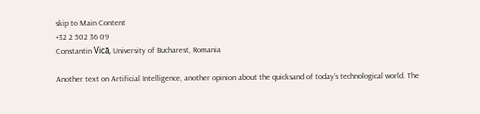skip to Main Content
+32 2 502 36 09
Constantin Vică, University of Bucharest, Romania

Another text on Artificial Intelligence, another opinion about the quicksand of today’s technological world. The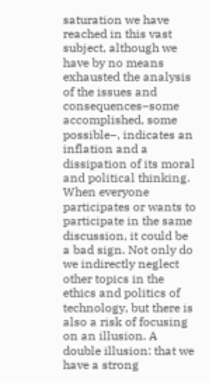saturation we have reached in this vast subject, although we have by no means exhausted the analysis of the issues and consequences−some accomplished, some possible−, indicates an inflation and a dissipation of its moral and political thinking. When everyone participates or wants to participate in the same discussion, it could be a bad sign. Not only do we indirectly neglect other topics in the ethics and politics of technology, but there is also a risk of focusing on an illusion. A double illusion: that we have a strong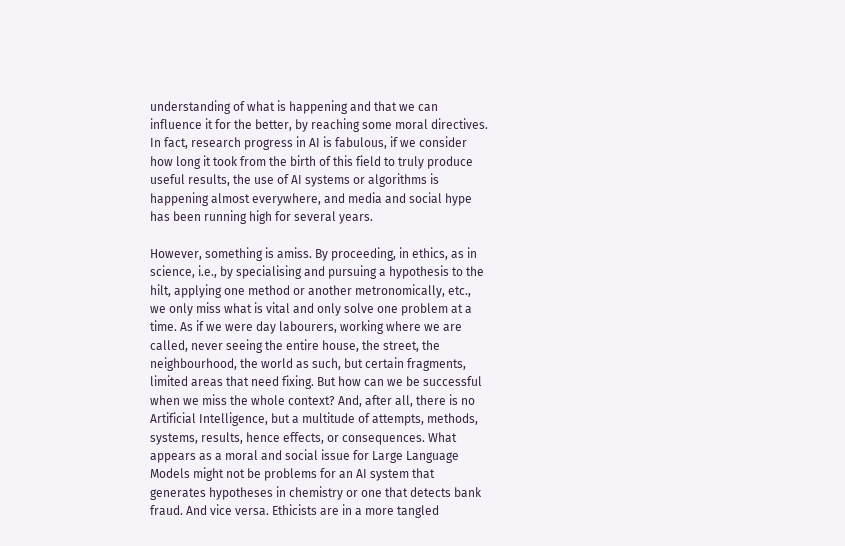understanding of what is happening and that we can influence it for the better, by reaching some moral directives. In fact, research progress in AI is fabulous, if we consider how long it took from the birth of this field to truly produce useful results, the use of AI systems or algorithms is happening almost everywhere, and media and social hype has been running high for several years.

However, something is amiss. By proceeding, in ethics, as in science, i.e., by specialising and pursuing a hypothesis to the hilt, applying one method or another metronomically, etc., we only miss what is vital and only solve one problem at a time. As if we were day labourers, working where we are called, never seeing the entire house, the street, the neighbourhood, the world as such, but certain fragments, limited areas that need fixing. But how can we be successful when we miss the whole context? And, after all, there is no Artificial Intelligence, but a multitude of attempts, methods, systems, results, hence effects, or consequences. What appears as a moral and social issue for Large Language Models might not be problems for an AI system that generates hypotheses in chemistry or one that detects bank fraud. And vice versa. Ethicists are in a more tangled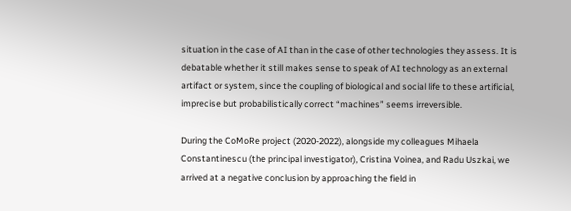situation in the case of AI than in the case of other technologies they assess. It is debatable whether it still makes sense to speak of AI technology as an external artifact or system, since the coupling of biological and social life to these artificial, imprecise but probabilistically correct “machines” seems irreversible.

During the CoMoRe project (2020-2022), alongside my colleagues Mihaela Constantinescu (the principal investigator), Cristina Voinea, and Radu Uszkai, we arrived at a negative conclusion by approaching the field in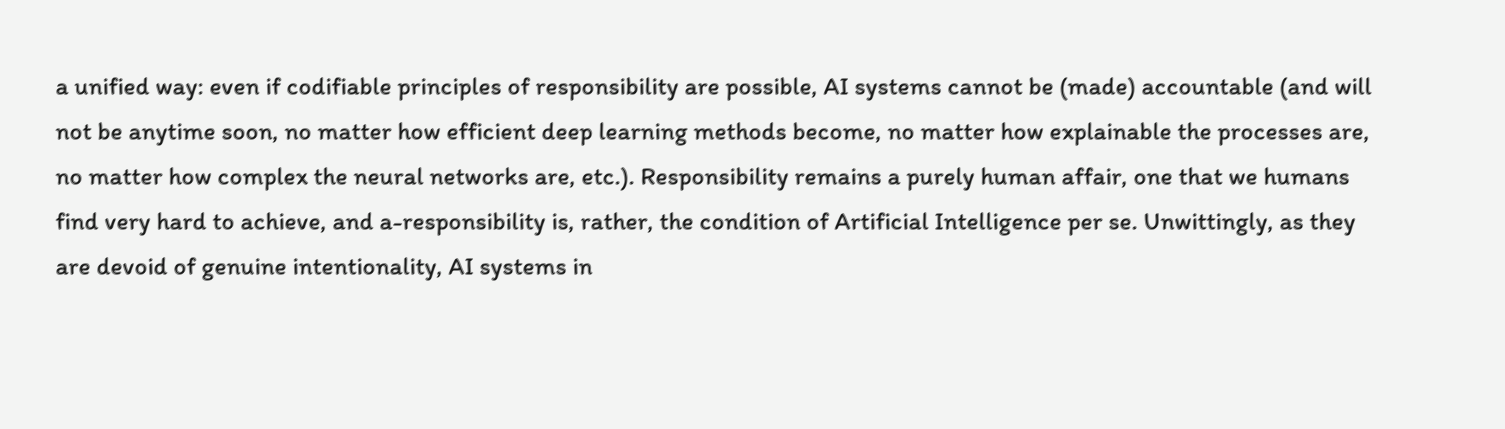a unified way: even if codifiable principles of responsibility are possible, AI systems cannot be (made) accountable (and will not be anytime soon, no matter how efficient deep learning methods become, no matter how explainable the processes are, no matter how complex the neural networks are, etc.). Responsibility remains a purely human affair, one that we humans find very hard to achieve, and a-responsibility is, rather, the condition of Artificial Intelligence per se. Unwittingly, as they are devoid of genuine intentionality, AI systems in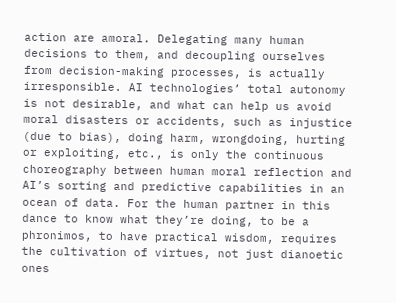action are amoral. Delegating many human decisions to them, and decoupling ourselves from decision-making processes, is actually irresponsible. AI technologies’ total autonomy is not desirable, and what can help us avoid moral disasters or accidents, such as injustice (due to bias), doing harm, wrongdoing, hurting or exploiting, etc., is only the continuous choreography between human moral reflection and AI’s sorting and predictive capabilities in an ocean of data. For the human partner in this dance to know what they’re doing, to be a phronimos, to have practical wisdom, requires the cultivation of virtues, not just dianoetic ones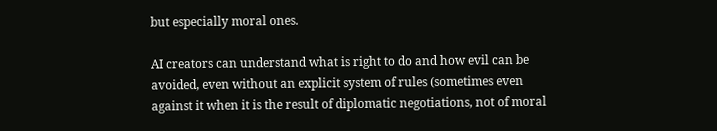but especially moral ones.

AI creators can understand what is right to do and how evil can be avoided, even without an explicit system of rules (sometimes even against it when it is the result of diplomatic negotiations, not of moral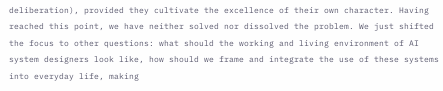deliberation), provided they cultivate the excellence of their own character. Having reached this point, we have neither solved nor dissolved the problem. We just shifted the focus to other questions: what should the working and living environment of AI system designers look like, how should we frame and integrate the use of these systems into everyday life, making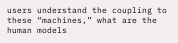users understand the coupling to these “machines,” what are the human models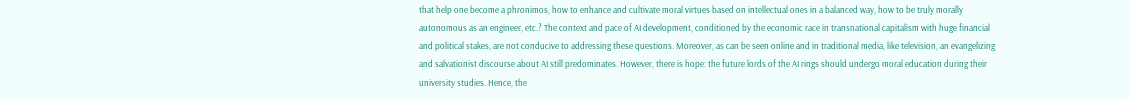that help one become a phronimos, how to enhance and cultivate moral virtues based on intellectual ones in a balanced way, how to be truly morally autonomous as an engineer, etc.? The context and pace of AI development, conditioned by the economic race in transnational capitalism with huge financial and political stakes, are not conducive to addressing these questions. Moreover, as can be seen online and in traditional media, like television, an evangelizing and salvationist discourse about AI still predominates. However, there is hope: the future lords of the AI rings should undergo moral education during their university studies. Hence, the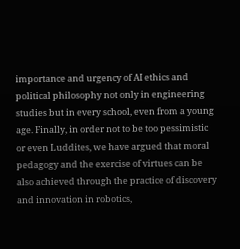importance and urgency of AI ethics and political philosophy not only in engineering studies but in every school, even from a young age. Finally, in order not to be too pessimistic or even Luddites, we have argued that moral pedagogy and the exercise of virtues can be also achieved through the practice of discovery and innovation in robotics,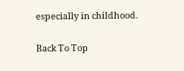especially in childhood.

Back To Top